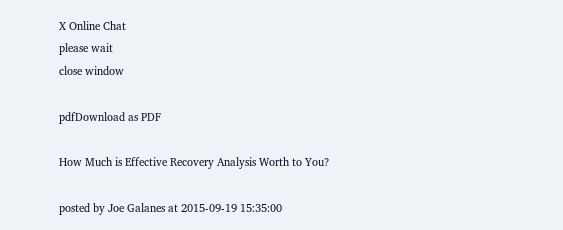X Online Chat
please wait
close window

pdfDownload as PDF

How Much is Effective Recovery Analysis Worth to You?

posted by Joe Galanes at 2015-09-19 15:35:00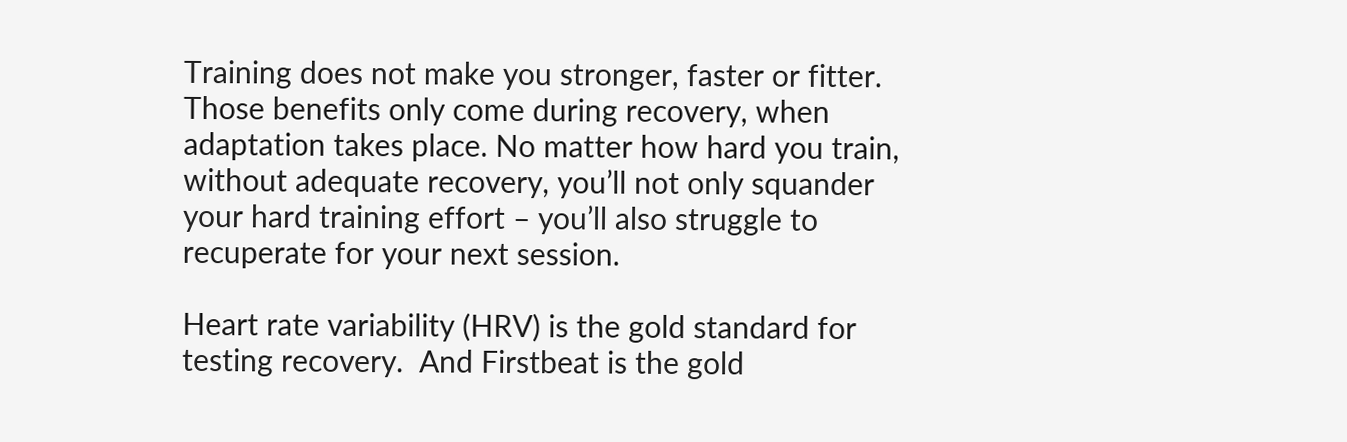Training does not make you stronger, faster or fitter. Those benefits only come during recovery, when adaptation takes place. No matter how hard you train, without adequate recovery, you’ll not only squander your hard training effort – you’ll also struggle to recuperate for your next session.

Heart rate variability (HRV) is the gold standard for testing recovery.  And Firstbeat is the gold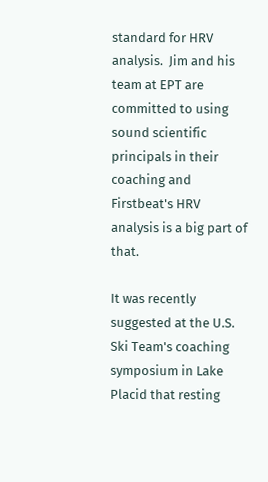standard for HRV analysis.  Jim and his team at EPT are committed to using sound scientific principals in their coaching and Firstbeat's HRV analysis is a big part of that.

It was recently suggested at the U.S. Ski Team's coaching symposium in Lake Placid that resting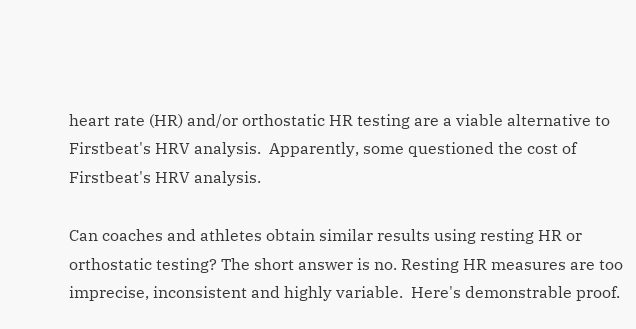heart rate (HR) and/or orthostatic HR testing are a viable alternative to Firstbeat's HRV analysis.  Apparently, some questioned the cost of Firstbeat's HRV analysis.

Can coaches and athletes obtain similar results using resting HR or orthostatic testing? The short answer is no. Resting HR measures are too imprecise, inconsistent and highly variable.  Here's demonstrable proof.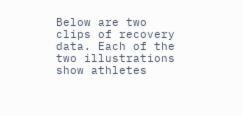Below are two clips of recovery data. Each of the two illustrations show athletes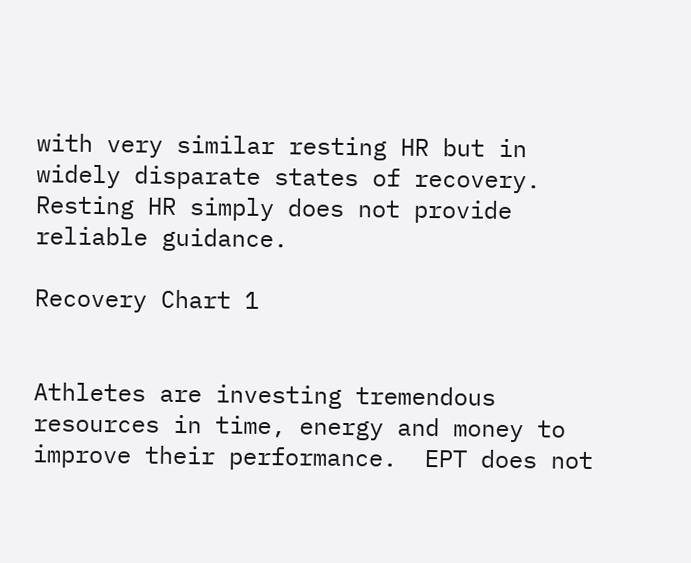with very similar resting HR but in widely disparate states of recovery. Resting HR simply does not provide reliable guidance.

Recovery Chart 1


Athletes are investing tremendous resources in time, energy and money to improve their performance.  EPT does not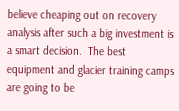believe cheaping out on recovery analysis after such a big investment is a smart decision.  The best equipment and glacier training camps are going to be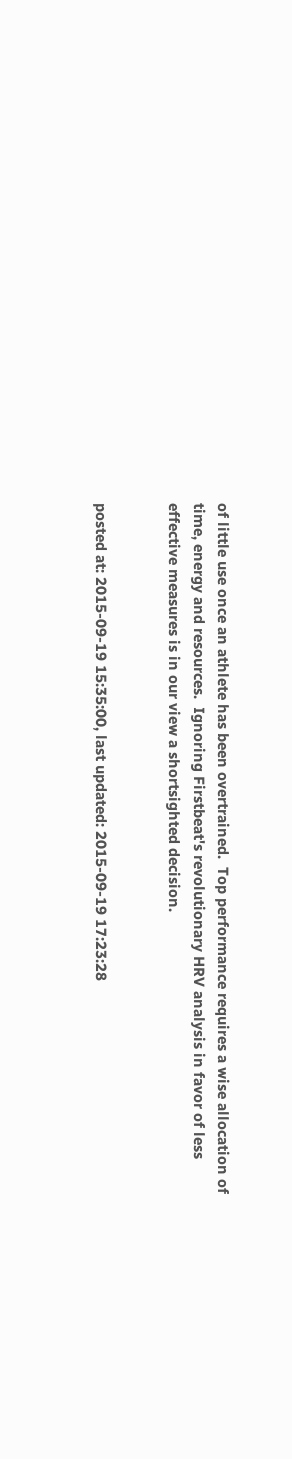of little use once an athlete has been overtrained.  Top performance requires a wise allocation of time, energy and resources.  Ignoring Firstbeat's revolutionary HRV analysis in favor of less effective measures is in our view a shortsighted decision.


posted at: 2015-09-19 15:35:00, last updated: 2015-09-19 17:23:28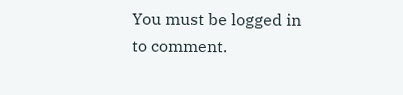You must be logged in to comment.